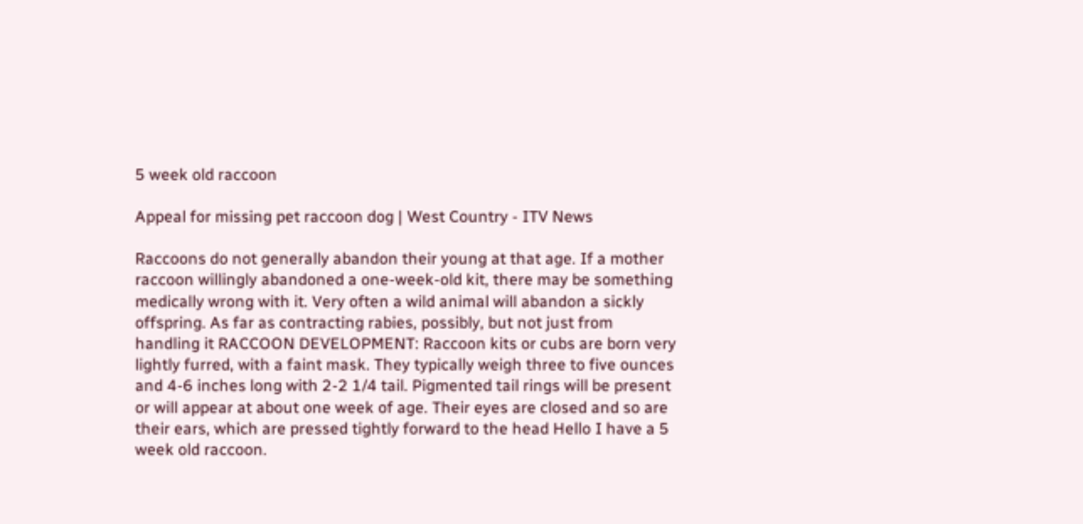5 week old raccoon

Appeal for missing pet raccoon dog | West Country - ITV News

Raccoons do not generally abandon their young at that age. If a mother raccoon willingly abandoned a one-week-old kit, there may be something medically wrong with it. Very often a wild animal will abandon a sickly offspring. As far as contracting rabies, possibly, but not just from handling it RACCOON DEVELOPMENT: Raccoon kits or cubs are born very lightly furred, with a faint mask. They typically weigh three to five ounces and 4-6 inches long with 2-2 1/4 tail. Pigmented tail rings will be present or will appear at about one week of age. Their eyes are closed and so are their ears, which are pressed tightly forward to the head Hello I have a 5 week old raccoon.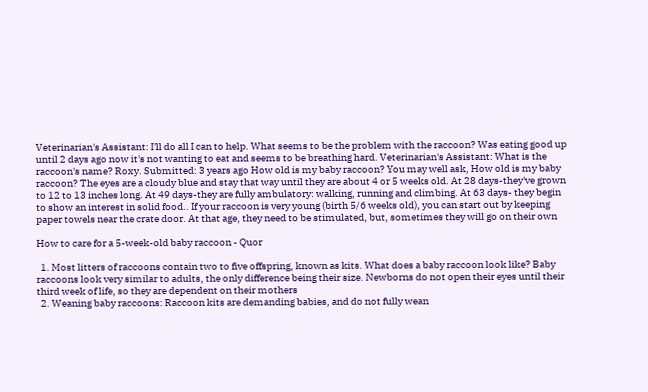Veterinarian's Assistant: I'll do all I can to help. What seems to be the problem with the raccoon? Was eating good up until 2 days ago now it's not wanting to eat and seems to be breathing hard. Veterinarian's Assistant: What is the raccoon's name? Roxy. Submitted: 3 years ago How old is my baby raccoon? You may well ask, How old is my baby raccoon? The eyes are a cloudy blue and stay that way until they are about 4 or 5 weeks old. At 28 days-they've grown to 12 to 13 inches long. At 49 days-they are fully ambulatory: walking, running and climbing. At 63 days- they begin to show an interest in solid food.. If your raccoon is very young (birth 5/6 weeks old), you can start out by keeping paper towels near the crate door. At that age, they need to be stimulated, but, sometimes they will go on their own

How to care for a 5-week-old baby raccoon - Quor

  1. Most litters of raccoons contain two to five offspring, known as kits. What does a baby raccoon look like? Baby raccoons look very similar to adults, the only difference being their size. Newborns do not open their eyes until their third week of life, so they are dependent on their mothers
  2. Weaning baby raccoons: Raccoon kits are demanding babies, and do not fully wean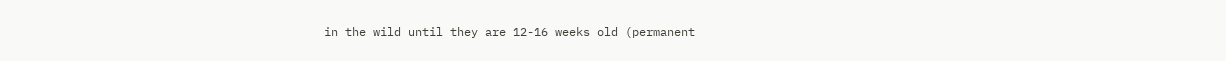in the wild until they are 12-16 weeks old (permanent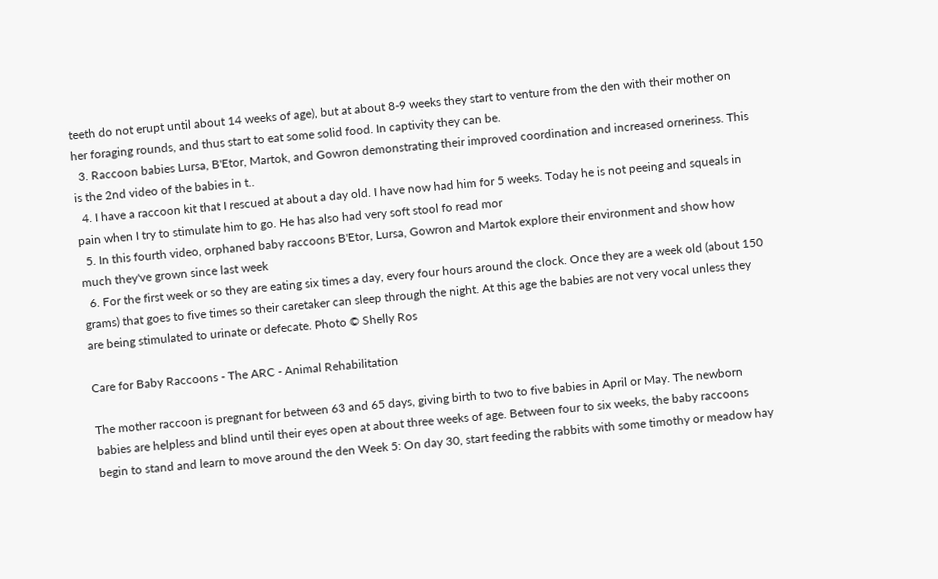teeth do not erupt until about 14 weeks of age), but at about 8-9 weeks they start to venture from the den with their mother on her foraging rounds, and thus start to eat some solid food. In captivity they can be.
  3. Raccoon babies Lursa, B'Etor, Martok, and Gowron demonstrating their improved coordination and increased orneriness. This is the 2nd video of the babies in t..
  4. I have a raccoon kit that I rescued at about a day old. I have now had him for 5 weeks. Today he is not peeing and squeals in pain when I try to stimulate him to go. He has also had very soft stool fo read mor
  5. In this fourth video, orphaned baby raccoons B'Etor, Lursa, Gowron and Martok explore their environment and show how much they've grown since last week
  6. For the first week or so they are eating six times a day, every four hours around the clock. Once they are a week old (about 150 grams) that goes to five times so their caretaker can sleep through the night. At this age the babies are not very vocal unless they are being stimulated to urinate or defecate. Photo © Shelly Ros

Care for Baby Raccoons - The ARC - Animal Rehabilitation

The mother raccoon is pregnant for between 63 and 65 days, giving birth to two to five babies in April or May. The newborn babies are helpless and blind until their eyes open at about three weeks of age. Between four to six weeks, the baby raccoons begin to stand and learn to move around the den Week 5: On day 30, start feeding the rabbits with some timothy or meadow hay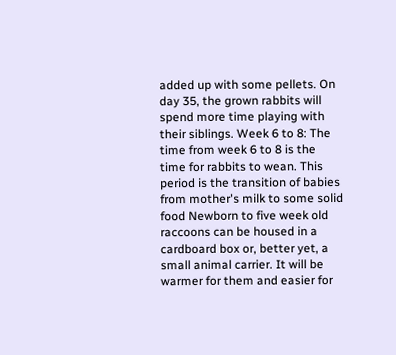added up with some pellets. On day 35, the grown rabbits will spend more time playing with their siblings. Week 6 to 8: The time from week 6 to 8 is the time for rabbits to wean. This period is the transition of babies from mother's milk to some solid food Newborn to five week old raccoons can be housed in a cardboard box or, better yet, a small animal carrier. It will be warmer for them and easier for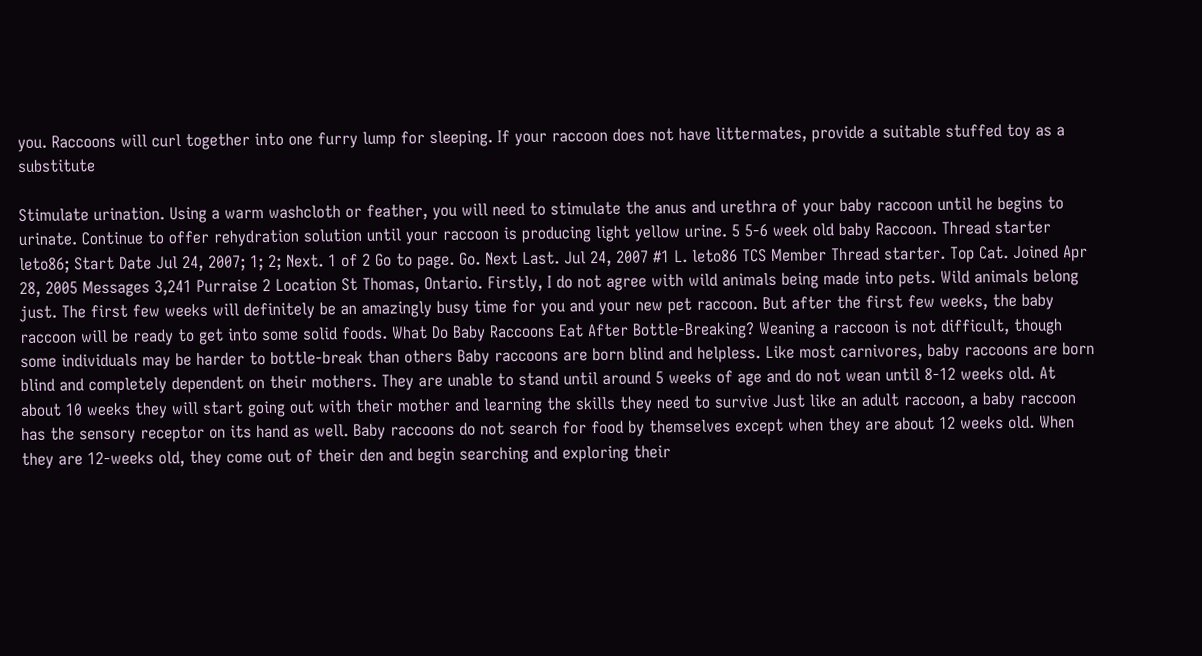you. Raccoons will curl together into one furry lump for sleeping. If your raccoon does not have littermates, provide a suitable stuffed toy as a substitute

Stimulate urination. Using a warm washcloth or feather, you will need to stimulate the anus and urethra of your baby raccoon until he begins to urinate. Continue to offer rehydration solution until your raccoon is producing light yellow urine. 5 5-6 week old baby Raccoon. Thread starter leto86; Start Date Jul 24, 2007; 1; 2; Next. 1 of 2 Go to page. Go. Next Last. Jul 24, 2007 #1 L. leto86 TCS Member Thread starter. Top Cat. Joined Apr 28, 2005 Messages 3,241 Purraise 2 Location St Thomas, Ontario. Firstly, I do not agree with wild animals being made into pets. Wild animals belong just. The first few weeks will definitely be an amazingly busy time for you and your new pet raccoon. But after the first few weeks, the baby raccoon will be ready to get into some solid foods. What Do Baby Raccoons Eat After Bottle-Breaking? Weaning a raccoon is not difficult, though some individuals may be harder to bottle-break than others Baby raccoons are born blind and helpless. Like most carnivores, baby raccoons are born blind and completely dependent on their mothers. They are unable to stand until around 5 weeks of age and do not wean until 8-12 weeks old. At about 10 weeks they will start going out with their mother and learning the skills they need to survive Just like an adult raccoon, a baby raccoon has the sensory receptor on its hand as well. Baby raccoons do not search for food by themselves except when they are about 12 weeks old. When they are 12-weeks old, they come out of their den and begin searching and exploring their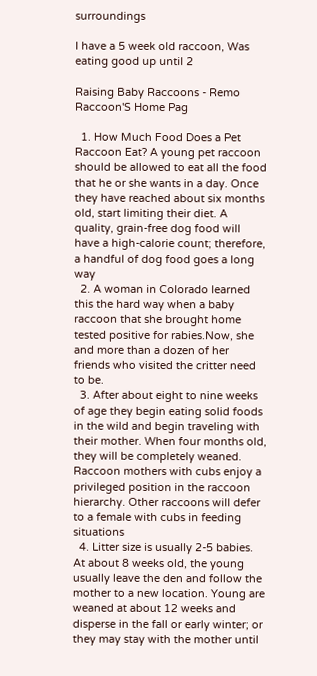surroundings

I have a 5 week old raccoon, Was eating good up until 2

Raising Baby Raccoons - Remo Raccoon'S Home Pag

  1. How Much Food Does a Pet Raccoon Eat? A young pet raccoon should be allowed to eat all the food that he or she wants in a day. Once they have reached about six months old, start limiting their diet. A quality, grain-free dog food will have a high-calorie count; therefore, a handful of dog food goes a long way
  2. A woman in Colorado learned this the hard way when a baby raccoon that she brought home tested positive for rabies.Now, she and more than a dozen of her friends who visited the critter need to be.
  3. After about eight to nine weeks of age they begin eating solid foods in the wild and begin traveling with their mother. When four months old, they will be completely weaned. Raccoon mothers with cubs enjoy a privileged position in the raccoon hierarchy. Other raccoons will defer to a female with cubs in feeding situations
  4. Litter size is usually 2-5 babies. At about 8 weeks old, the young usually leave the den and follow the mother to a new location. Young are weaned at about 12 weeks and disperse in the fall or early winter; or they may stay with the mother until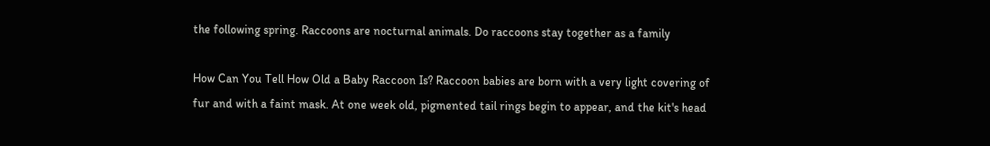the following spring. Raccoons are nocturnal animals. Do raccoons stay together as a family

How Can You Tell How Old a Baby Raccoon Is? Raccoon babies are born with a very light covering of fur and with a faint mask. At one week old, pigmented tail rings begin to appear, and the kit's head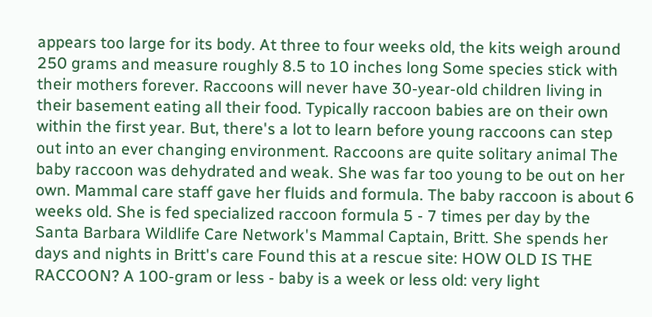appears too large for its body. At three to four weeks old, the kits weigh around 250 grams and measure roughly 8.5 to 10 inches long Some species stick with their mothers forever. Raccoons will never have 30-year-old children living in their basement eating all their food. Typically raccoon babies are on their own within the first year. But, there's a lot to learn before young raccoons can step out into an ever changing environment. Raccoons are quite solitary animal The baby raccoon was dehydrated and weak. She was far too young to be out on her own. Mammal care staff gave her fluids and formula. The baby raccoon is about 6 weeks old. She is fed specialized raccoon formula 5 - 7 times per day by the Santa Barbara Wildlife Care Network's Mammal Captain, Britt. She spends her days and nights in Britt's care Found this at a rescue site: HOW OLD IS THE RACCOON? A 100-gram or less - baby is a week or less old: very light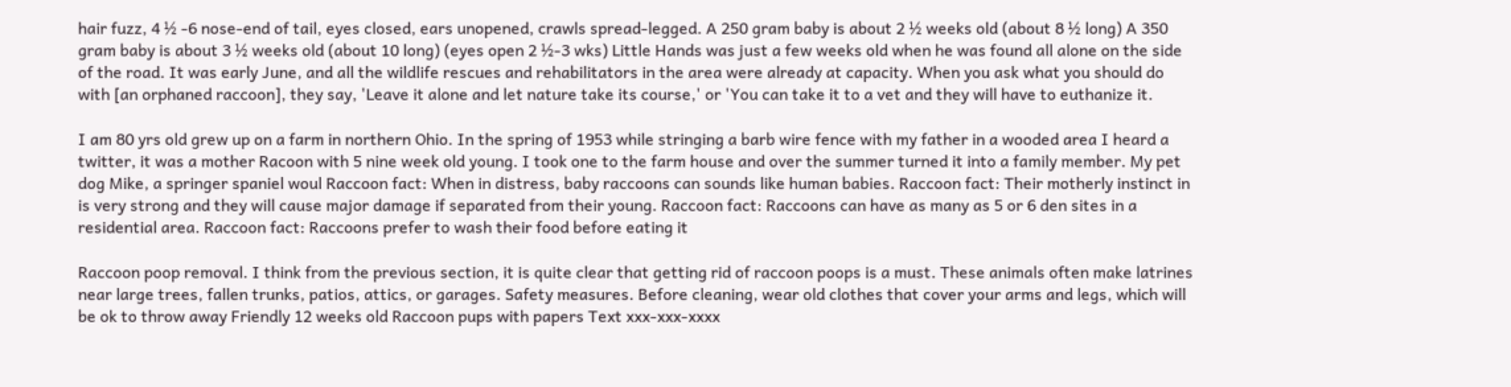hair fuzz, 4 ½ -6 nose-end of tail, eyes closed, ears unopened, crawls spread-legged. A 250 gram baby is about 2 ½ weeks old (about 8 ½ long) A 350 gram baby is about 3 ½ weeks old (about 10 long) (eyes open 2 ½-3 wks) Little Hands was just a few weeks old when he was found all alone on the side of the road. It was early June, and all the wildlife rescues and rehabilitators in the area were already at capacity. When you ask what you should do with [an orphaned raccoon], they say, 'Leave it alone and let nature take its course,' or 'You can take it to a vet and they will have to euthanize it.

I am 80 yrs old grew up on a farm in northern Ohio. In the spring of 1953 while stringing a barb wire fence with my father in a wooded area I heard a twitter, it was a mother Racoon with 5 nine week old young. I took one to the farm house and over the summer turned it into a family member. My pet dog Mike, a springer spaniel woul Raccoon fact: When in distress, baby raccoons can sounds like human babies. Raccoon fact: Their motherly instinct in is very strong and they will cause major damage if separated from their young. Raccoon fact: Raccoons can have as many as 5 or 6 den sites in a residential area. Raccoon fact: Raccoons prefer to wash their food before eating it

Raccoon poop removal. I think from the previous section, it is quite clear that getting rid of raccoon poops is a must. These animals often make latrines near large trees, fallen trunks, patios, attics, or garages. Safety measures. Before cleaning, wear old clothes that cover your arms and legs, which will be ok to throw away Friendly 12 weeks old Raccoon pups with papers Text xxx-xxx-xxxx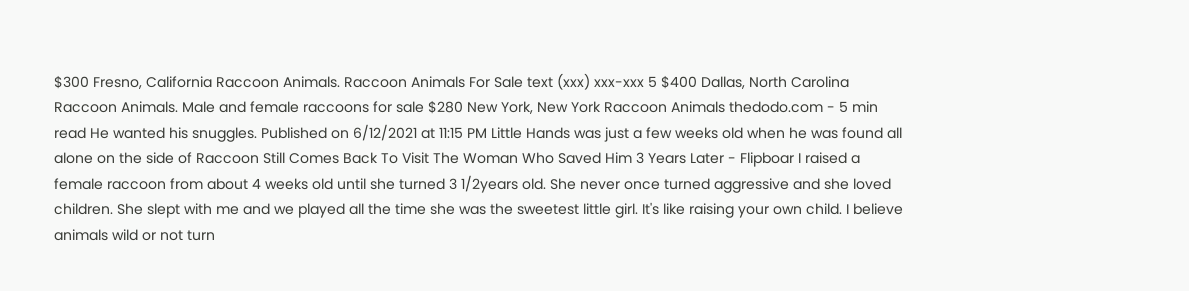$300 Fresno, California Raccoon Animals. Raccoon Animals For Sale text (xxx) xxx-xxx 5 $400 Dallas, North Carolina Raccoon Animals. Male and female raccoons for sale $280 New York, New York Raccoon Animals thedodo.com - 5 min read He wanted his snuggles. Published on 6/12/2021 at 11:15 PM Little Hands was just a few weeks old when he was found all alone on the side of Raccoon Still Comes Back To Visit The Woman Who Saved Him 3 Years Later - Flipboar I raised a female raccoon from about 4 weeks old until she turned 3 1/2years old. She never once turned aggressive and she loved children. She slept with me and we played all the time she was the sweetest little girl. It's like raising your own child. I believe animals wild or not turn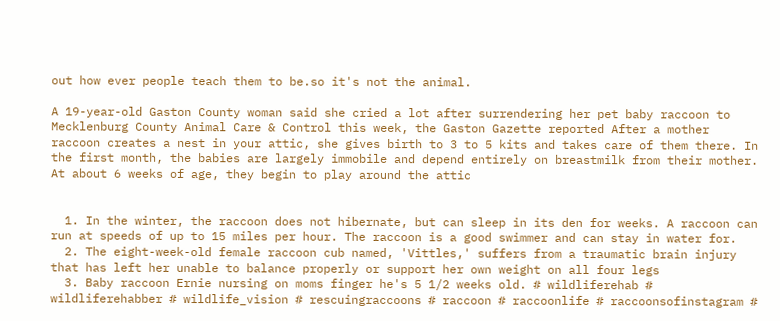out how ever people teach them to be.so it's not the animal.

A 19-year-old Gaston County woman said she cried a lot after surrendering her pet baby raccoon to Mecklenburg County Animal Care & Control this week, the Gaston Gazette reported After a mother raccoon creates a nest in your attic, she gives birth to 3 to 5 kits and takes care of them there. In the first month, the babies are largely immobile and depend entirely on breastmilk from their mother. At about 6 weeks of age, they begin to play around the attic


  1. In the winter, the raccoon does not hibernate, but can sleep in its den for weeks. A raccoon can run at speeds of up to 15 miles per hour. The raccoon is a good swimmer and can stay in water for.
  2. The eight-week-old female raccoon cub named, 'Vittles,' suffers from a traumatic brain injury that has left her unable to balance properly or support her own weight on all four legs
  3. Baby raccoon Ernie nursing on moms finger he's 5 1/2 weeks old. # wildliferehab # wildliferehabber # wildlife_vision # rescuingraccoons # raccoon # raccoonlife # raccoonsofinstagram #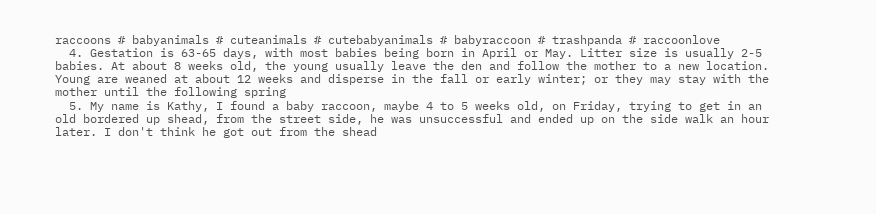raccoons # babyanimals # cuteanimals # cutebabyanimals # babyraccoon # trashpanda # raccoonlove
  4. Gestation is 63-65 days, with most babies being born in April or May. Litter size is usually 2-5 babies. At about 8 weeks old, the young usually leave the den and follow the mother to a new location. Young are weaned at about 12 weeks and disperse in the fall or early winter; or they may stay with the mother until the following spring
  5. My name is Kathy, I found a baby raccoon, maybe 4 to 5 weeks old, on Friday, trying to get in an old bordered up shead, from the street side, he was unsuccessful and ended up on the side walk an hour later. I don't think he got out from the shead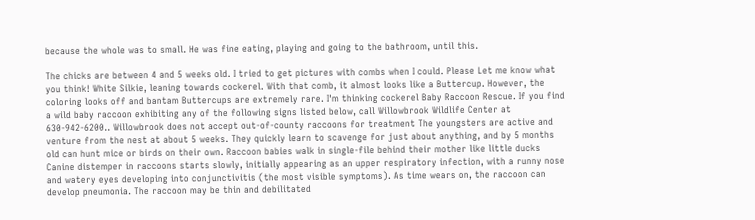because the whole was to small. He was fine eating, playing and going to the bathroom, until this.

The chicks are between 4 and 5 weeks old. I tried to get pictures with combs when I could. Please Let me know what you think! White Silkie, leaning towards cockerel. With that comb, it almost looks like a Buttercup. However, the coloring looks off and bantam Buttercups are extremely rare. I'm thinking cockerel Baby Raccoon Rescue. If you find a wild baby raccoon exhibiting any of the following signs listed below, call Willowbrook Wildlife Center at 630-942-6200.. Willowbrook does not accept out-of-county raccoons for treatment The youngsters are active and venture from the nest at about 5 weeks. They quickly learn to scavenge for just about anything, and by 5 months old can hunt mice or birds on their own. Raccoon babies walk in single-file behind their mother like little ducks Canine distemper in raccoons starts slowly, initially appearing as an upper respiratory infection, with a runny nose and watery eyes developing into conjunctivitis (the most visible symptoms). As time wears on, the raccoon can develop pneumonia. The raccoon may be thin and debilitated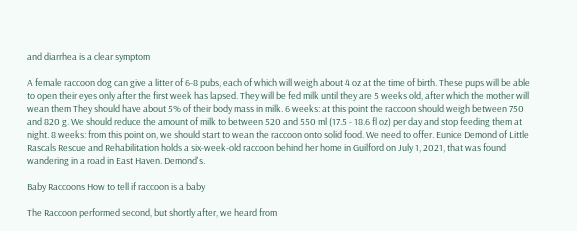and diarrhea is a clear symptom

A female raccoon dog can give a litter of 6-8 pubs, each of which will weigh about 4 oz at the time of birth. These pups will be able to open their eyes only after the first week has lapsed. They will be fed milk until they are 5 weeks old, after which the mother will wean them They should have about 5% of their body mass in milk. 6 weeks: at this point the raccoon should weigh between 750 and 820 g. We should reduce the amount of milk to between 520 and 550 ml (17.5 - 18.6 fl oz) per day and stop feeding them at night. 8 weeks: from this point on, we should start to wean the raccoon onto solid food. We need to offer. Eunice Demond of Little Rascals Rescue and Rehabilitation holds a six-week-old raccoon behind her home in Guilford on July 1, 2021, that was found wandering in a road in East Haven. Demond's.

Baby Raccoons How to tell if raccoon is a baby

The Raccoon performed second, but shortly after, we heard from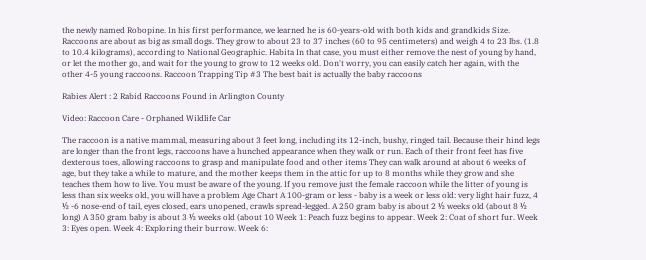the newly named Robopine. In his first performance, we learned he is 60-years-old with both kids and grandkids Size. Raccoons are about as big as small dogs. They grow to about 23 to 37 inches (60 to 95 centimeters) and weigh 4 to 23 lbs. (1.8 to 10.4 kilograms), according to National Geographic. Habita In that case, you must either remove the nest of young by hand, or let the mother go, and wait for the young to grow to 12 weeks old. Don't worry, you can easily catch her again, with the other 4-5 young raccoons. Raccoon Trapping Tip #3 The best bait is actually the baby raccoons

Rabies Alert : 2 Rabid Raccoons Found in Arlington County

Video: Raccoon Care - Orphaned Wildlife Car

The raccoon is a native mammal, measuring about 3 feet long, including its 12-inch, bushy, ringed tail. Because their hind legs are longer than the front legs, raccoons have a hunched appearance when they walk or run. Each of their front feet has five dexterous toes, allowing raccoons to grasp and manipulate food and other items They can walk around at about 6 weeks of age, but they take a while to mature, and the mother keeps them in the attic for up to 8 months while they grow and she teaches them how to live. You must be aware of the young. If you remove just the female raccoon while the litter of young is less than six weeks old, you will have a problem Age Chart A 100-gram or less - baby is a week or less old: very light hair fuzz, 4 ½ -6 nose-end of tail, eyes closed, ears unopened, crawls spread-legged. A 250 gram baby is about 2 ½ weeks old (about 8 ½ long) A 350 gram baby is about 3 ½ weeks old (about 10 Week 1: Peach fuzz begins to appear. Week 2: Coat of short fur. Week 3: Eyes open. Week 4: Exploring their burrow. Week 6: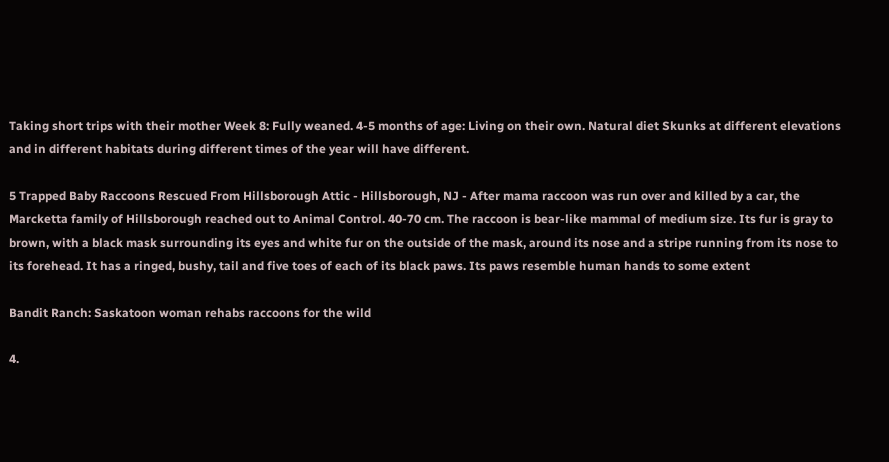Taking short trips with their mother Week 8: Fully weaned. 4-5 months of age: Living on their own. Natural diet Skunks at different elevations and in different habitats during different times of the year will have different.

5 Trapped Baby Raccoons Rescued From Hillsborough Attic - Hillsborough, NJ - After mama raccoon was run over and killed by a car, the Marcketta family of Hillsborough reached out to Animal Control. 40-70 cm. The raccoon is bear-like mammal of medium size. Its fur is gray to brown, with a black mask surrounding its eyes and white fur on the outside of the mask, around its nose and a stripe running from its nose to its forehead. It has a ringed, bushy, tail and five toes of each of its black paws. Its paws resemble human hands to some extent

Bandit Ranch: Saskatoon woman rehabs raccoons for the wild

4.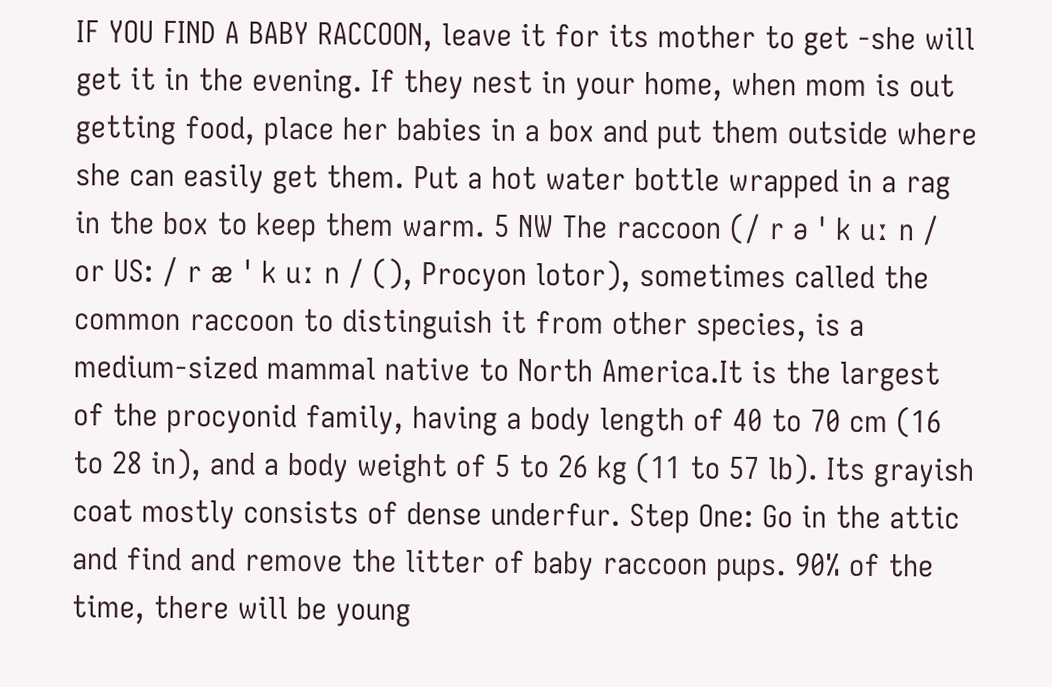IF YOU FIND A BABY RACCOON, leave it for its mother to get -she will get it in the evening. If they nest in your home, when mom is out getting food, place her babies in a box and put them outside where she can easily get them. Put a hot water bottle wrapped in a rag in the box to keep them warm. 5 NW The raccoon (/ r ə ˈ k uː n / or US: / r æ ˈ k uː n / (), Procyon lotor), sometimes called the common raccoon to distinguish it from other species, is a medium-sized mammal native to North America.It is the largest of the procyonid family, having a body length of 40 to 70 cm (16 to 28 in), and a body weight of 5 to 26 kg (11 to 57 lb). Its grayish coat mostly consists of dense underfur. Step One: Go in the attic and find and remove the litter of baby raccoon pups. 90% of the time, there will be young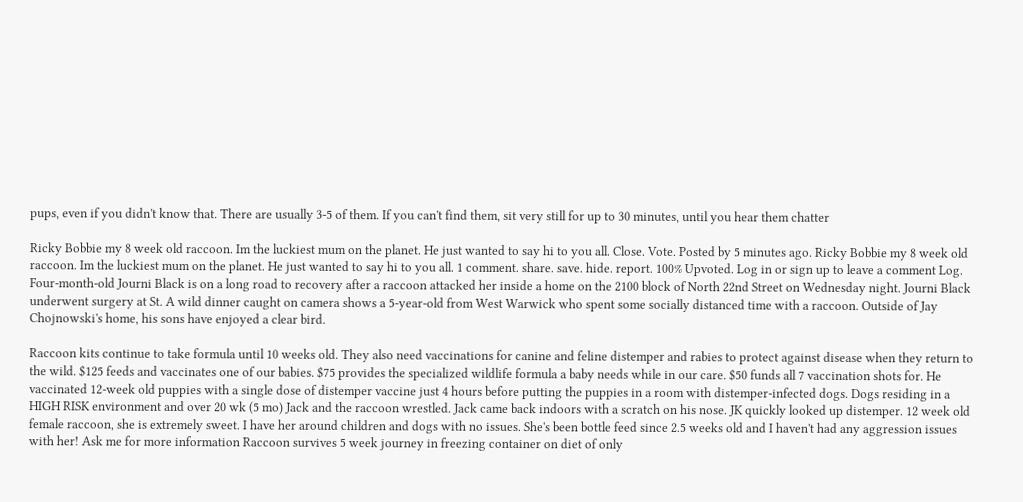pups, even if you didn't know that. There are usually 3-5 of them. If you can't find them, sit very still for up to 30 minutes, until you hear them chatter

Ricky Bobbie my 8 week old raccoon. Im the luckiest mum on the planet. He just wanted to say hi to you all. Close. Vote. Posted by 5 minutes ago. Ricky Bobbie my 8 week old raccoon. Im the luckiest mum on the planet. He just wanted to say hi to you all. 1 comment. share. save. hide. report. 100% Upvoted. Log in or sign up to leave a comment Log. Four-month-old Journi Black is on a long road to recovery after a raccoon attacked her inside a home on the 2100 block of North 22nd Street on Wednesday night. Journi Black underwent surgery at St. A wild dinner caught on camera shows a 5-year-old from West Warwick who spent some socially distanced time with a raccoon. Outside of Jay Chojnowski's home, his sons have enjoyed a clear bird.

Raccoon kits continue to take formula until 10 weeks old. They also need vaccinations for canine and feline distemper and rabies to protect against disease when they return to the wild. $125 feeds and vaccinates one of our babies. $75 provides the specialized wildlife formula a baby needs while in our care. $50 funds all 7 vaccination shots for. He vaccinated 12-week old puppies with a single dose of distemper vaccine just 4 hours before putting the puppies in a room with distemper-infected dogs. Dogs residing in a HIGH RISK environment and over 20 wk (5 mo) Jack and the raccoon wrestled. Jack came back indoors with a scratch on his nose. JK quickly looked up distemper. 12 week old female raccoon, she is extremely sweet. I have her around children and dogs with no issues. She's been bottle feed since 2.5 weeks old and I haven't had any aggression issues with her! Ask me for more information Raccoon survives 5 week journey in freezing container on diet of only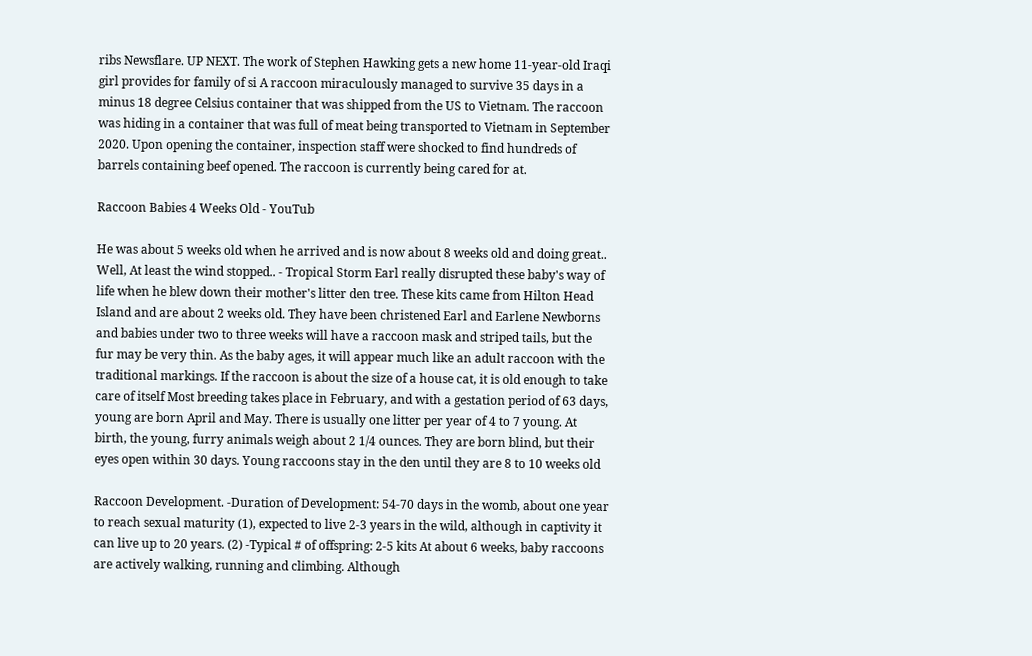ribs Newsflare. UP NEXT. The work of Stephen Hawking gets a new home 11-year-old Iraqi girl provides for family of si A raccoon miraculously managed to survive 35 days in a minus 18 degree Celsius container that was shipped from the US to Vietnam. The raccoon was hiding in a container that was full of meat being transported to Vietnam in September 2020. Upon opening the container, inspection staff were shocked to find hundreds of barrels containing beef opened. The raccoon is currently being cared for at.

Raccoon Babies 4 Weeks Old - YouTub

He was about 5 weeks old when he arrived and is now about 8 weeks old and doing great.. Well, At least the wind stopped.. - Tropical Storm Earl really disrupted these baby's way of life when he blew down their mother's litter den tree. These kits came from Hilton Head Island and are about 2 weeks old. They have been christened Earl and Earlene Newborns and babies under two to three weeks will have a raccoon mask and striped tails, but the fur may be very thin. As the baby ages, it will appear much like an adult raccoon with the traditional markings. If the raccoon is about the size of a house cat, it is old enough to take care of itself Most breeding takes place in February, and with a gestation period of 63 days, young are born April and May. There is usually one litter per year of 4 to 7 young. At birth, the young, furry animals weigh about 2 1/4 ounces. They are born blind, but their eyes open within 30 days. Young raccoons stay in the den until they are 8 to 10 weeks old

Raccoon Development. -Duration of Development: 54-70 days in the womb, about one year to reach sexual maturity (1), expected to live 2-3 years in the wild, although in captivity it can live up to 20 years. (2) -Typical # of offspring: 2-5 kits At about 6 weeks, baby raccoons are actively walking, running and climbing. Although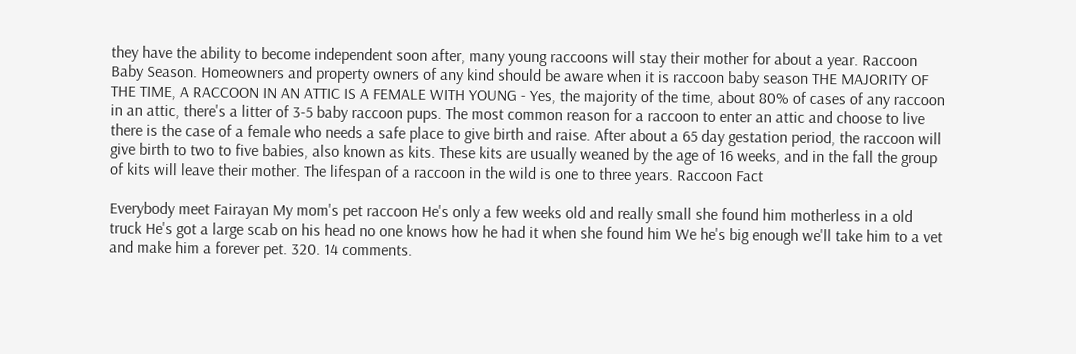they have the ability to become independent soon after, many young raccoons will stay their mother for about a year. Raccoon Baby Season. Homeowners and property owners of any kind should be aware when it is raccoon baby season THE MAJORITY OF THE TIME, A RACCOON IN AN ATTIC IS A FEMALE WITH YOUNG - Yes, the majority of the time, about 80% of cases of any raccoon in an attic, there's a litter of 3-5 baby raccoon pups. The most common reason for a raccoon to enter an attic and choose to live there is the case of a female who needs a safe place to give birth and raise. After about a 65 day gestation period, the raccoon will give birth to two to five babies, also known as kits. These kits are usually weaned by the age of 16 weeks, and in the fall the group of kits will leave their mother. The lifespan of a raccoon in the wild is one to three years. Raccoon Fact

Everybody meet Fairayan My mom's pet raccoon He's only a few weeks old and really small she found him motherless in a old truck He's got a large scab on his head no one knows how he had it when she found him We he's big enough we'll take him to a vet and make him a forever pet. 320. 14 comments.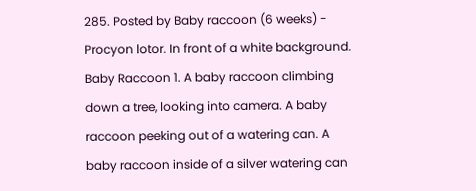285. Posted by Baby raccoon (6 weeks) - Procyon lotor. In front of a white background. Baby Raccoon 1. A baby raccoon climbing down a tree, looking into camera. A baby raccoon peeking out of a watering can. A baby raccoon inside of a silver watering can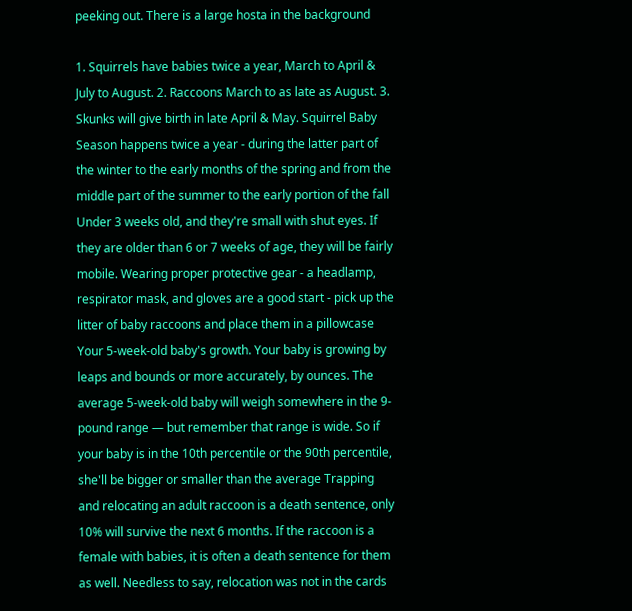peeking out. There is a large hosta in the background

1. Squirrels have babies twice a year, March to April & July to August. 2. Raccoons March to as late as August. 3. Skunks will give birth in late April & May. Squirrel Baby Season happens twice a year - during the latter part of the winter to the early months of the spring and from the middle part of the summer to the early portion of the fall Under 3 weeks old, and they're small with shut eyes. If they are older than 6 or 7 weeks of age, they will be fairly mobile. Wearing proper protective gear - a headlamp, respirator mask, and gloves are a good start - pick up the litter of baby raccoons and place them in a pillowcase Your 5-week-old baby's growth. Your baby is growing by leaps and bounds or more accurately, by ounces. The average 5-week-old baby will weigh somewhere in the 9-pound range — but remember that range is wide. So if your baby is in the 10th percentile or the 90th percentile, she'll be bigger or smaller than the average Trapping and relocating an adult raccoon is a death sentence, only 10% will survive the next 6 months. If the raccoon is a female with babies, it is often a death sentence for them as well. Needless to say, relocation was not in the cards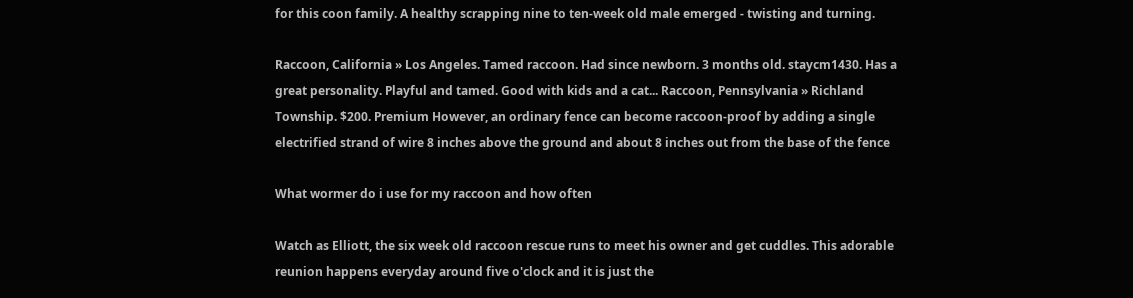for this coon family. A healthy scrapping nine to ten-week old male emerged - twisting and turning.

Raccoon, California » Los Angeles. Tamed raccoon. Had since newborn. 3 months old. staycm1430. Has a great personality. Playful and tamed. Good with kids and a cat... Raccoon, Pennsylvania » Richland Township. $200. Premium However, an ordinary fence can become raccoon-proof by adding a single electrified strand of wire 8 inches above the ground and about 8 inches out from the base of the fence

What wormer do i use for my raccoon and how often

Watch as Elliott, the six week old raccoon rescue runs to meet his owner and get cuddles. This adorable reunion happens everyday around five o'clock and it is just the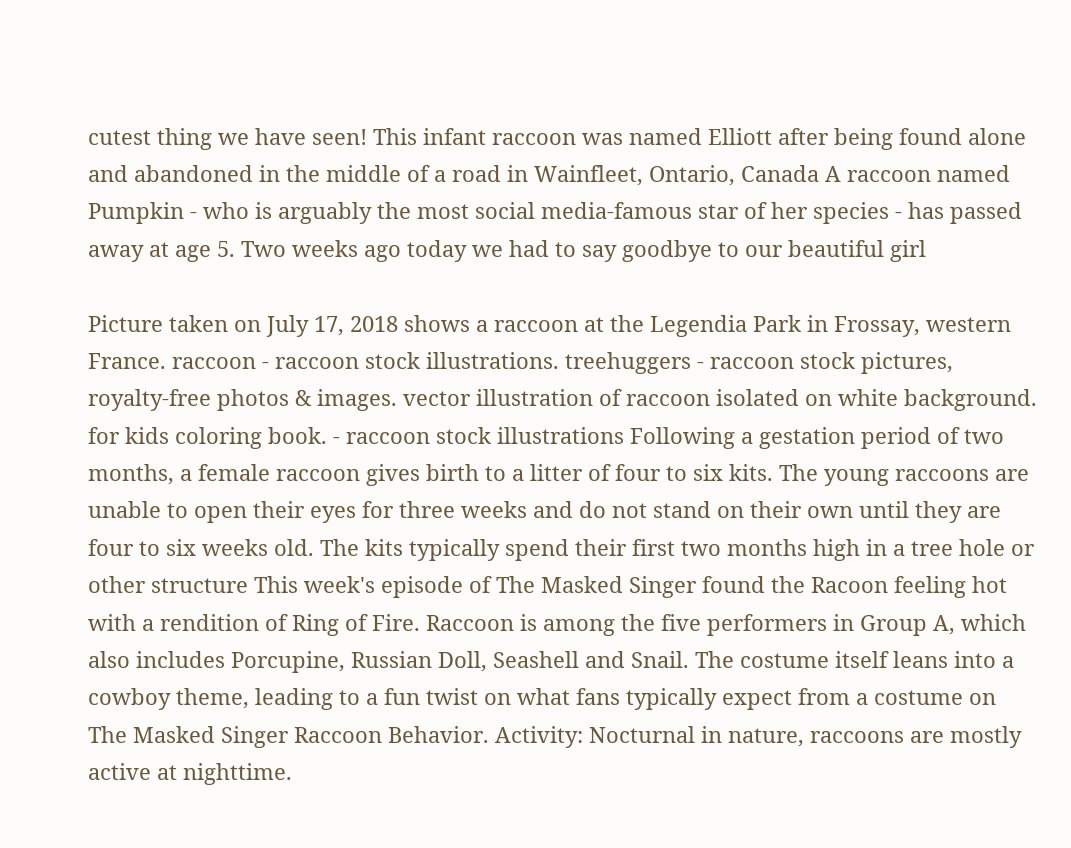cutest thing we have seen! This infant raccoon was named Elliott after being found alone and abandoned in the middle of a road in Wainfleet, Ontario, Canada A raccoon named Pumpkin - who is arguably the most social media-famous star of her species - has passed away at age 5. Two weeks ago today we had to say goodbye to our beautiful girl

Picture taken on July 17, 2018 shows a raccoon at the Legendia Park in Frossay, western France. raccoon - raccoon stock illustrations. treehuggers - raccoon stock pictures, royalty-free photos & images. vector illustration of raccoon isolated on white background. for kids coloring book. - raccoon stock illustrations Following a gestation period of two months, a female raccoon gives birth to a litter of four to six kits. The young raccoons are unable to open their eyes for three weeks and do not stand on their own until they are four to six weeks old. The kits typically spend their first two months high in a tree hole or other structure This week's episode of The Masked Singer found the Racoon feeling hot with a rendition of Ring of Fire. Raccoon is among the five performers in Group A, which also includes Porcupine, Russian Doll, Seashell and Snail. The costume itself leans into a cowboy theme, leading to a fun twist on what fans typically expect from a costume on The Masked Singer Raccoon Behavior. Activity: Nocturnal in nature, raccoons are mostly active at nighttime.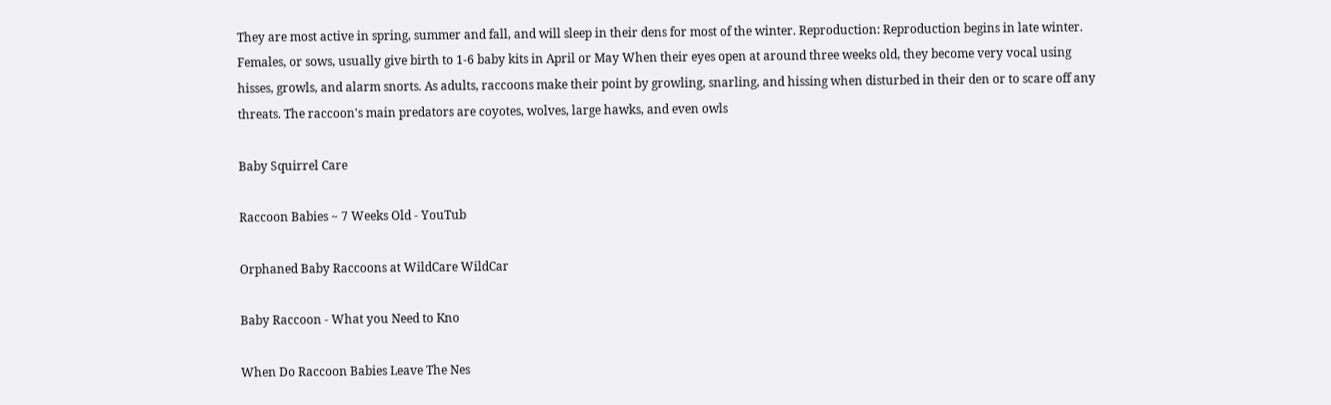They are most active in spring, summer and fall, and will sleep in their dens for most of the winter. Reproduction: Reproduction begins in late winter. Females, or sows, usually give birth to 1-6 baby kits in April or May When their eyes open at around three weeks old, they become very vocal using hisses, growls, and alarm snorts. As adults, raccoons make their point by growling, snarling, and hissing when disturbed in their den or to scare off any threats. The raccoon's main predators are coyotes, wolves, large hawks, and even owls

Baby Squirrel Care

Raccoon Babies ~ 7 Weeks Old - YouTub

Orphaned Baby Raccoons at WildCare WildCar

Baby Raccoon - What you Need to Kno

When Do Raccoon Babies Leave The Nes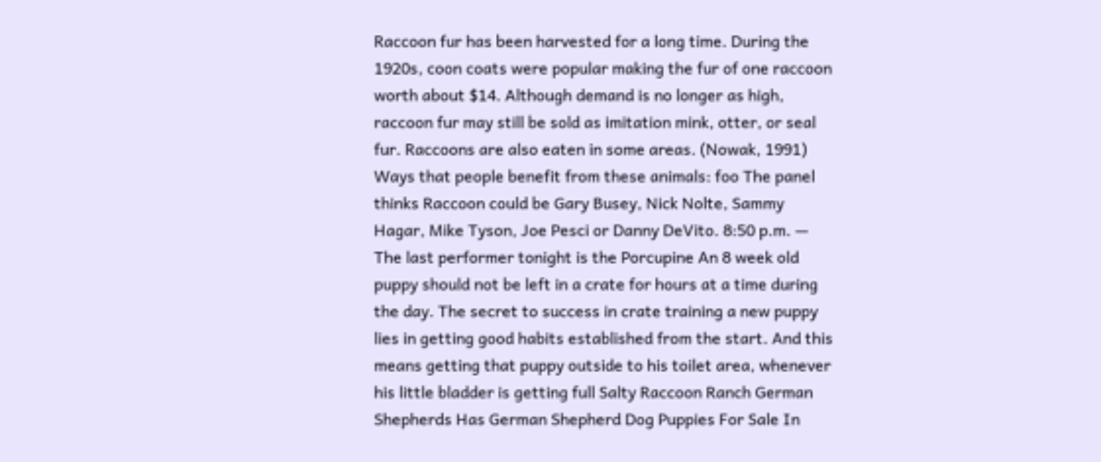Raccoon fur has been harvested for a long time. During the 1920s, coon coats were popular making the fur of one raccoon worth about $14. Although demand is no longer as high, raccoon fur may still be sold as imitation mink, otter, or seal fur. Raccoons are also eaten in some areas. (Nowak, 1991) Ways that people benefit from these animals: foo The panel thinks Raccoon could be Gary Busey, Nick Nolte, Sammy Hagar, Mike Tyson, Joe Pesci or Danny DeVito. 8:50 p.m. — The last performer tonight is the Porcupine An 8 week old puppy should not be left in a crate for hours at a time during the day. The secret to success in crate training a new puppy lies in getting good habits established from the start. And this means getting that puppy outside to his toilet area, whenever his little bladder is getting full Salty Raccoon Ranch German Shepherds Has German Shepherd Dog Puppies For Sale In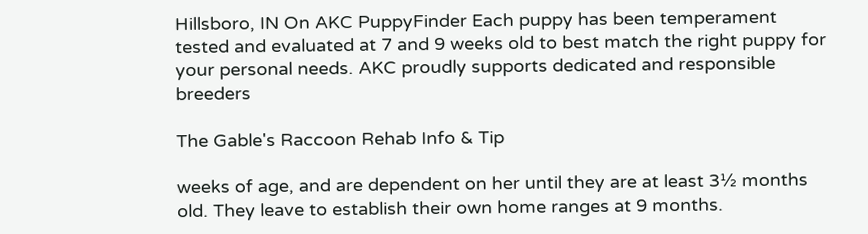Hillsboro, IN On AKC PuppyFinder Each puppy has been temperament tested and evaluated at 7 and 9 weeks old to best match the right puppy for your personal needs. AKC proudly supports dedicated and responsible breeders

The Gable's Raccoon Rehab Info & Tip

weeks of age, and are dependent on her until they are at least 3½ months old. They leave to establish their own home ranges at 9 months.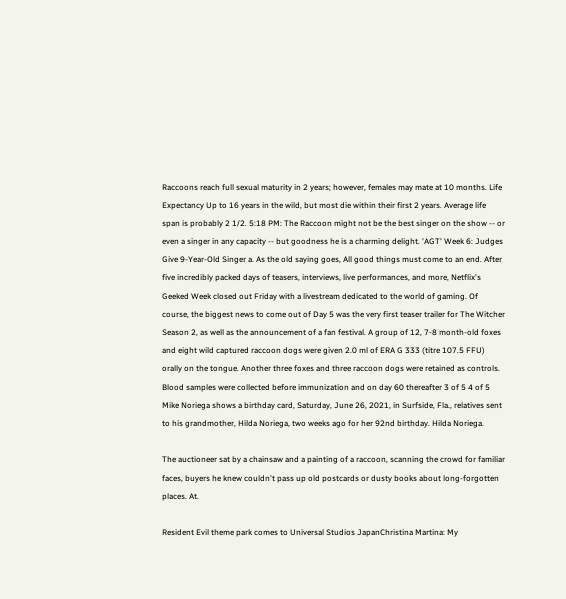Raccoons reach full sexual maturity in 2 years; however, females may mate at 10 months. Life Expectancy Up to 16 years in the wild, but most die within their first 2 years. Average life span is probably 2 1/2. 5:18 PM: The Raccoon might not be the best singer on the show -- or even a singer in any capacity -- but goodness he is a charming delight. 'AGT' Week 6: Judges Give 9-Year-Old Singer a. As the old saying goes, All good things must come to an end. After five incredibly packed days of teasers, interviews, live performances, and more, Netflix's Geeked Week closed out Friday with a livestream dedicated to the world of gaming. Of course, the biggest news to come out of Day 5 was the very first teaser trailer for The Witcher Season 2, as well as the announcement of a fan festival. A group of 12, 7-8 month-old foxes and eight wild captured raccoon dogs were given 2.0 ml of ERA G 333 (titre 107.5 FFU) orally on the tongue. Another three foxes and three raccoon dogs were retained as controls. Blood samples were collected before immunization and on day 60 thereafter 3 of 5 4 of 5 Mike Noriega shows a birthday card, Saturday, June 26, 2021, in Surfside, Fla., relatives sent to his grandmother, Hilda Noriega, two weeks ago for her 92nd birthday. Hilda Noriega.

The auctioneer sat by a chainsaw and a painting of a raccoon, scanning the crowd for familiar faces, buyers he knew couldn't pass up old postcards or dusty books about long-forgotten places. At.

Resident Evil theme park comes to Universal Studios JapanChristina Martina: My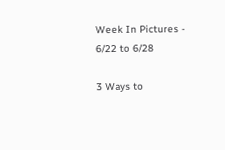Week In Pictures - 6/22 to 6/28

3 Ways to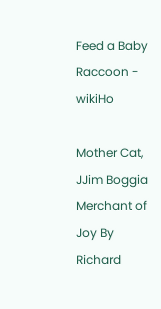Feed a Baby Raccoon - wikiHo

Mother Cat, JJim Boggia Merchant of Joy By Richard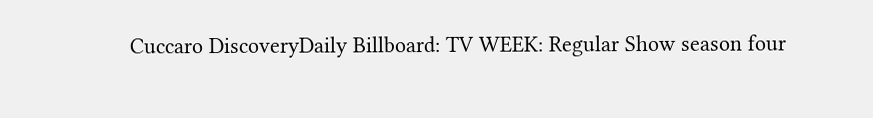Cuccaro DiscoveryDaily Billboard: TV WEEK: Regular Show season four